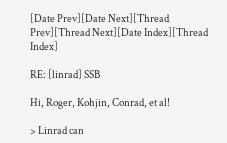[Date Prev][Date Next][Thread Prev][Thread Next][Date Index][Thread Index]

RE: [linrad] SSB

Hi, Roger, Kohjin, Conrad, et al!

> Linrad can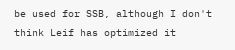be used for SSB, although I don't think Leif has optimized it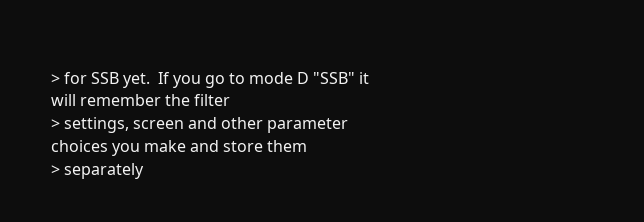> for SSB yet.  If you go to mode D "SSB" it will remember the filter
> settings, screen and other parameter choices you make and store them
> separately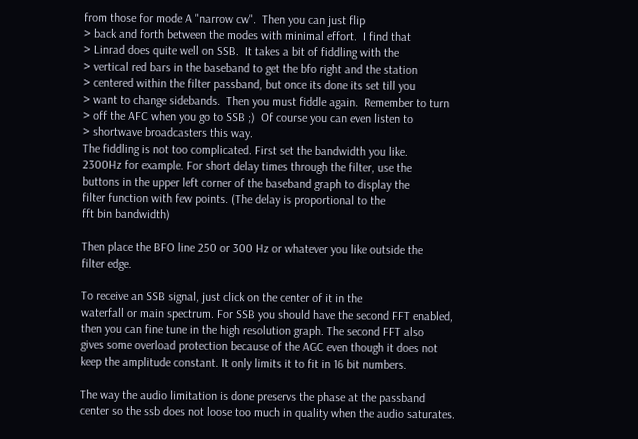from those for mode A "narrow cw".  Then you can just flip
> back and forth between the modes with minimal effort.  I find that
> Linrad does quite well on SSB.  It takes a bit of fiddling with the
> vertical red bars in the baseband to get the bfo right and the station
> centered within the filter passband, but once its done its set till you
> want to change sidebands.  Then you must fiddle again.  Remember to turn
> off the AFC when you go to SSB ;)  Of course you can even listen to
> shortwave broadcasters this way.
The fiddling is not too complicated. First set the bandwidth you like.
2300Hz for example. For short delay times through the filter, use the
buttons in the upper left corner of the baseband graph to display the
filter function with few points. (The delay is proportional to the
fft bin bandwidth)

Then place the BFO line 250 or 300 Hz or whatever you like outside the
filter edge.

To receive an SSB signal, just click on the center of it in the
waterfall or main spectrum. For SSB you should have the second FFT enabled,
then you can fine tune in the high resolution graph. The second FFT also
gives some overload protection because of the AGC even though it does not
keep the amplitude constant. It only limits it to fit in 16 bit numbers.

The way the audio limitation is done preservs the phase at the passband
center so the ssb does not loose too much in quality when the audio saturates.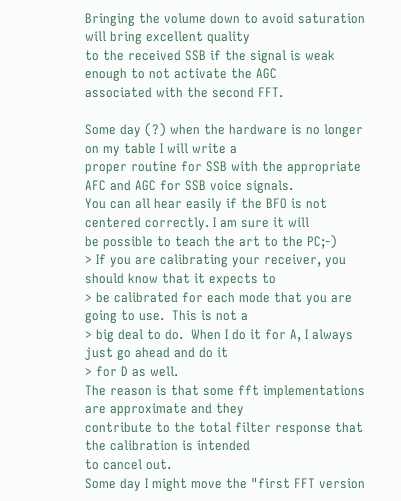Bringing the volume down to avoid saturation will bring excellent quality
to the received SSB if the signal is weak enough to not activate the AGC
associated with the second FFT.

Some day (?) when the hardware is no longer on my table I will write a
proper routine for SSB with the appropriate AFC and AGC for SSB voice signals.
You can all hear easily if the BFO is not centered correctly. I am sure it will
be possible to teach the art to the PC;-)
> If you are calibrating your receiver, you should know that it expects to
> be calibrated for each mode that you are going to use.  This is not a
> big deal to do.  When I do it for A, I always just go ahead and do it
> for D as well.
The reason is that some fft implementations are approximate and they
contribute to the total filter response that the calibration is intended
to cancel out.
Some day I might move the "first FFT version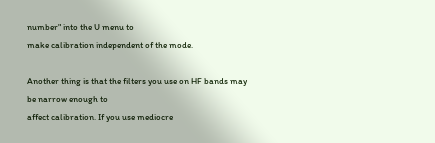number" into the U menu to
make calibration independent of the mode.

Another thing is that the filters you use on HF bands may be narrow enough to
affect calibration. If you use mediocre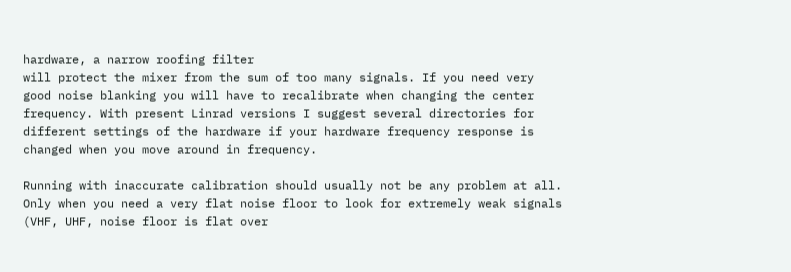hardware, a narrow roofing filter
will protect the mixer from the sum of too many signals. If you need very
good noise blanking you will have to recalibrate when changing the center
frequency. With present Linrad versions I suggest several directories for
different settings of the hardware if your hardware frequency response is
changed when you move around in frequency.

Running with inaccurate calibration should usually not be any problem at all.
Only when you need a very flat noise floor to look for extremely weak signals
(VHF, UHF, noise floor is flat over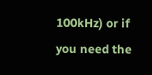100kHz) or if you need the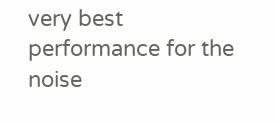very best
performance for the noise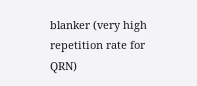blanker (very high repetition rate for QRN)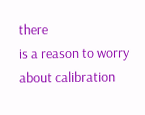there
is a reason to worry about calibration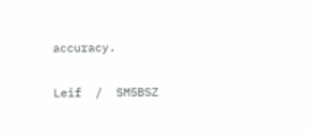accuracy.

Leif  /  SM5BSZ